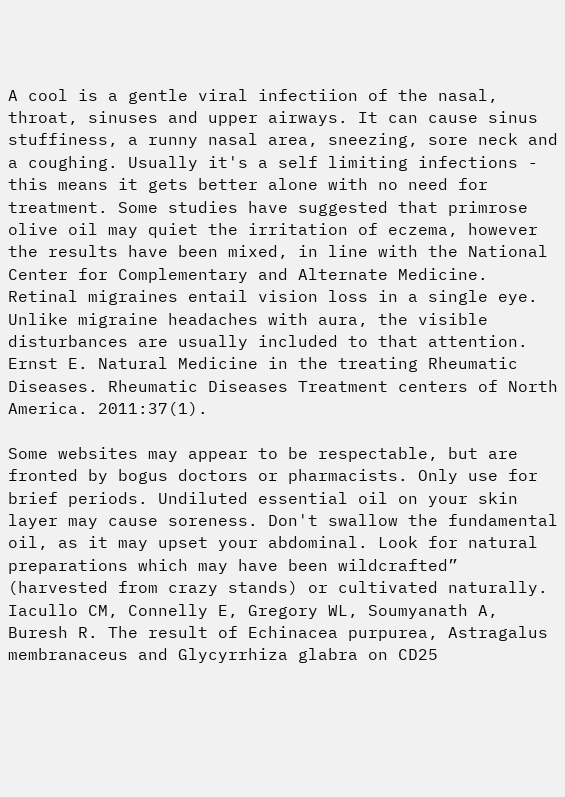A cool is a gentle viral infectiion of the nasal, throat, sinuses and upper airways. It can cause sinus stuffiness, a runny nasal area, sneezing, sore neck and a coughing. Usually it's a self limiting infections - this means it gets better alone with no need for treatment. Some studies have suggested that primrose olive oil may quiet the irritation of eczema, however the results have been mixed, in line with the National Center for Complementary and Alternate Medicine. Retinal migraines entail vision loss in a single eye. Unlike migraine headaches with aura, the visible disturbances are usually included to that attention. Ernst E. Natural Medicine in the treating Rheumatic Diseases. Rheumatic Diseases Treatment centers of North America. 2011:37(1).

Some websites may appear to be respectable, but are fronted by bogus doctors or pharmacists. Only use for brief periods. Undiluted essential oil on your skin layer may cause soreness. Don't swallow the fundamental oil, as it may upset your abdominal. Look for natural preparations which may have been wildcrafted” (harvested from crazy stands) or cultivated naturally. Iacullo CM, Connelly E, Gregory WL, Soumyanath A, Buresh R. The result of Echinacea purpurea, Astragalus membranaceus and Glycyrrhiza glabra on CD25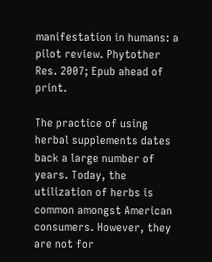manifestation in humans: a pilot review. Phytother Res. 2007; Epub ahead of print.

The practice of using herbal supplements dates back a large number of years. Today, the utilization of herbs is common amongst American consumers. However, they are not for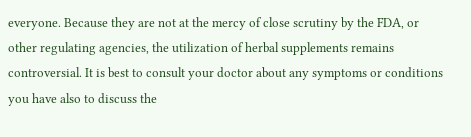everyone. Because they are not at the mercy of close scrutiny by the FDA, or other regulating agencies, the utilization of herbal supplements remains controversial. It is best to consult your doctor about any symptoms or conditions you have also to discuss the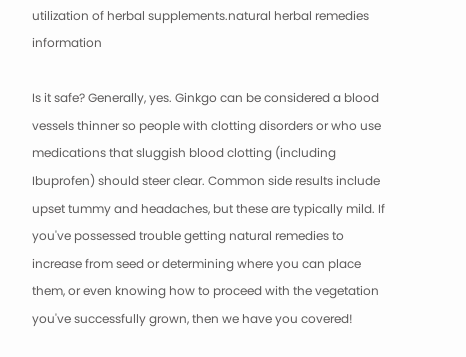utilization of herbal supplements.natural herbal remedies information

Is it safe? Generally, yes. Ginkgo can be considered a blood vessels thinner so people with clotting disorders or who use medications that sluggish blood clotting (including Ibuprofen) should steer clear. Common side results include upset tummy and headaches, but these are typically mild. If you've possessed trouble getting natural remedies to increase from seed or determining where you can place them, or even knowing how to proceed with the vegetation you've successfully grown, then we have you covered!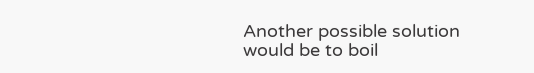Another possible solution would be to boil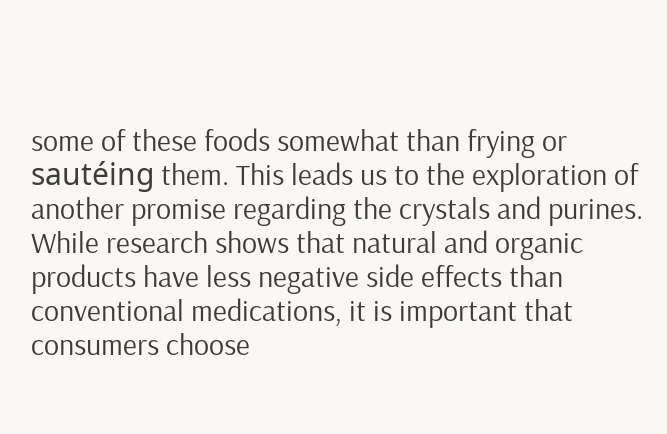some of these foods somewhat than frying or sautéing them. This leads us to the exploration of another promise regarding the crystals and purines. While research shows that natural and organic products have less negative side effects than conventional medications, it is important that consumers choose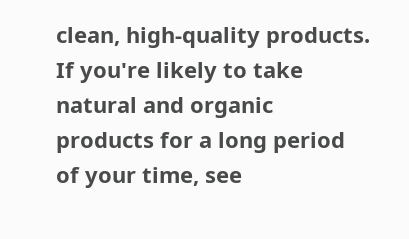clean, high-quality products. If you're likely to take natural and organic products for a long period of your time, see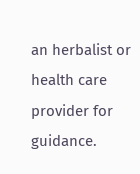an herbalist or health care provider for guidance.